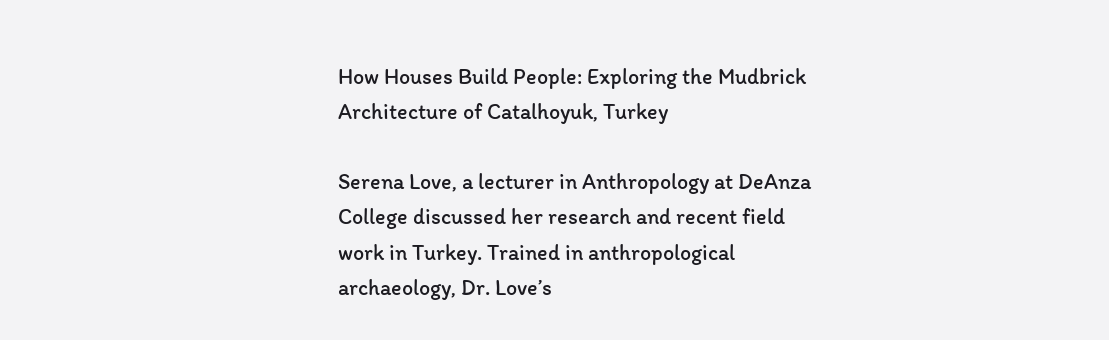How Houses Build People: Exploring the Mudbrick Architecture of Catalhoyuk, Turkey

Serena Love, a lecturer in Anthropology at DeAnza College discussed her research and recent field work in Turkey. Trained in anthropological archaeology, Dr. Love’s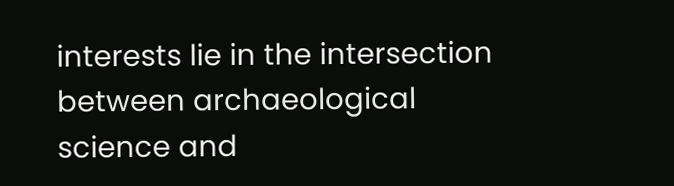interests lie in the intersection between archaeological science and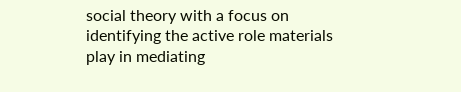social theory with a focus on identifying the active role materials play in mediating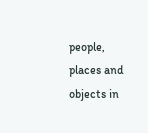people, places and objects in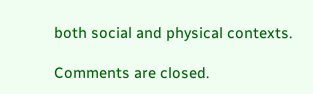both social and physical contexts.

Comments are closed.